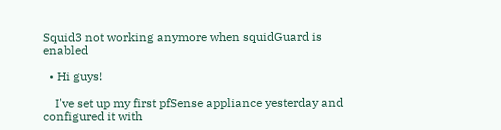Squid3 not working anymore when squidGuard is enabled

  • Hi guys!

    I've set up my first pfSense appliance yesterday and configured it with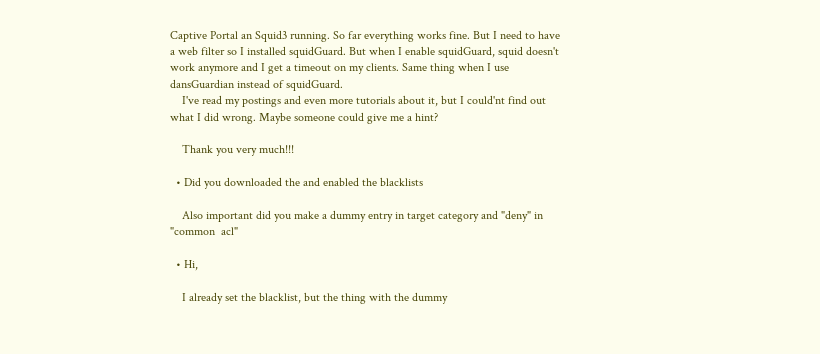Captive Portal an Squid3 running. So far everything works fine. But I need to have a web filter so I installed squidGuard. But when I enable squidGuard, squid doesn't work anymore and I get a timeout on my clients. Same thing when I use dansGuardian instead of squidGuard.
    I've read my postings and even more tutorials about it, but I could'nt find out what I did wrong. Maybe someone could give me a hint?

    Thank you very much!!!

  • Did you downloaded the and enabled the blacklists

    Also important did you make a dummy entry in target category and "deny" in "common  acl"

  • Hi,

    I already set the blacklist, but the thing with the dummy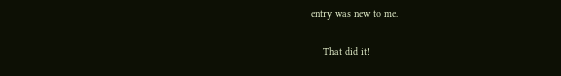entry was new to me.

    That did it!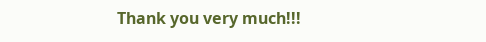Thank you very much!!!